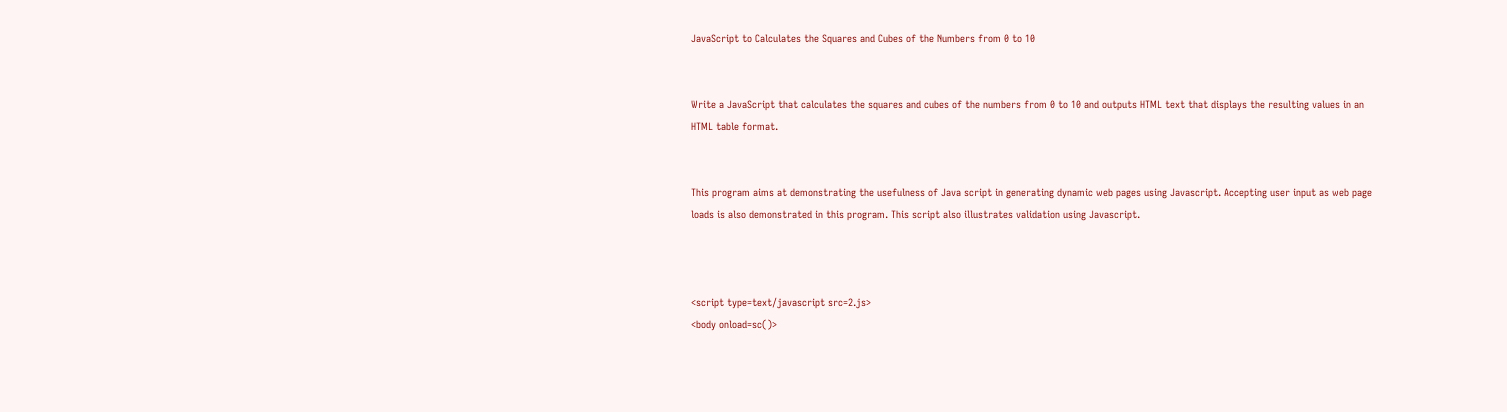JavaScript to Calculates the Squares and Cubes of the Numbers from 0 to 10


Write a JavaScript that calculates the squares and cubes of the numbers from 0 to 10 and outputs HTML text that displays the resulting values in an HTML table format.


This program aims at demonstrating the usefulness of Java script in generating dynamic web pages using Javascript. Accepting user input as web page loads is also demonstrated in this program. This script also illustrates validation using Javascript.



<script type=text/javascript src=2.js>
<body onload=sc()>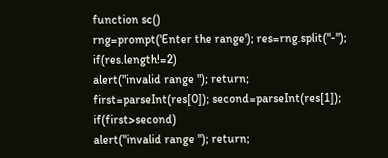function sc()
rng=prompt('Enter the range'); res=rng.split("-"); if(res.length!=2)
alert("invalid range "); return;
first=parseInt(res[0]); second=parseInt(res[1]); if(first>second)
alert("invalid range "); return;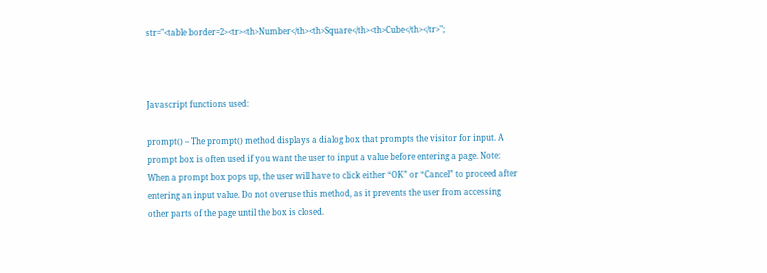str="<table border=2><tr><th>Number</th><th>Square</th><th>Cube</th></tr>";



Javascript functions used:

prompt() – The prompt() method displays a dialog box that prompts the visitor for input. A prompt box is often used if you want the user to input a value before entering a page. Note: When a prompt box pops up, the user will have to click either “OK” or “Cancel” to proceed after entering an input value. Do not overuse this method, as it prevents the user from accessing other parts of the page until the box is closed.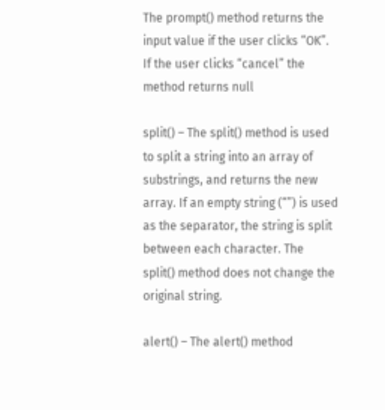The prompt() method returns the input value if the user clicks “OK”. If the user clicks “cancel” the method returns null

split() – The split() method is used to split a string into an array of substrings, and returns the new array. If an empty string (“”) is used as the separator, the string is split between each character. The split() method does not change the original string.

alert() – The alert() method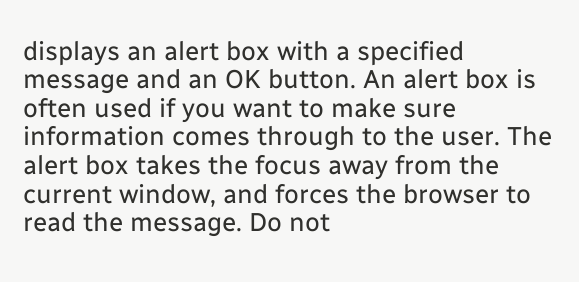displays an alert box with a specified message and an OK button. An alert box is often used if you want to make sure information comes through to the user. The alert box takes the focus away from the current window, and forces the browser to read the message. Do not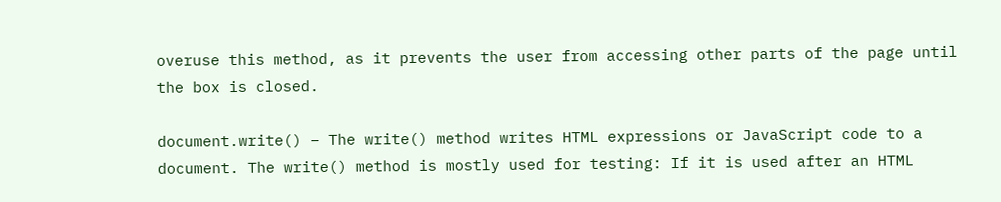overuse this method, as it prevents the user from accessing other parts of the page until the box is closed.

document.write() – The write() method writes HTML expressions or JavaScript code to a document. The write() method is mostly used for testing: If it is used after an HTML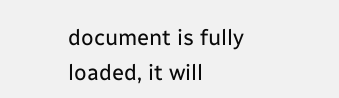document is fully loaded, it will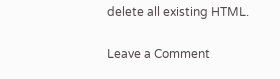delete all existing HTML.

Leave a Comment